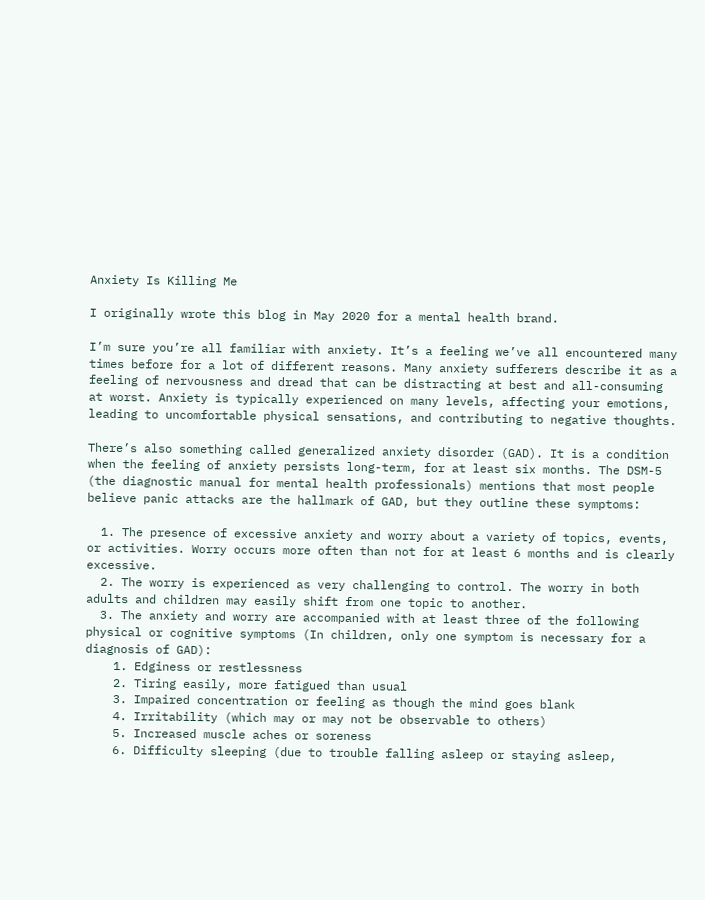Anxiety Is Killing Me

I originally wrote this blog in May 2020 for a mental health brand.

I’m sure you’re all familiar with anxiety. It’s a feeling we’ve all encountered many times before for a lot of different reasons. Many anxiety sufferers describe it as a feeling of nervousness and dread that can be distracting at best and all-consuming at worst. Anxiety is typically experienced on many levels, affecting your emotions, leading to uncomfortable physical sensations, and contributing to negative thoughts.

There’s also something called generalized anxiety disorder (GAD). It is a condition when the feeling of anxiety persists long-term, for at least six months. The DSM-5 (the diagnostic manual for mental health professionals) mentions that most people believe panic attacks are the hallmark of GAD, but they outline these symptoms:

  1. The presence of excessive anxiety and worry about a variety of topics, events, or activities. Worry occurs more often than not for at least 6 months and is clearly excessive.
  2. The worry is experienced as very challenging to control. The worry in both adults and children may easily shift from one topic to another.
  3. The anxiety and worry are accompanied with at least three of the following physical or cognitive symptoms (In children, only one symptom is necessary for a diagnosis of GAD):
    1. Edginess or restlessness
    2. Tiring easily, more fatigued than usual
    3. Impaired concentration or feeling as though the mind goes blank
    4. Irritability (which may or may not be observable to others)
    5. Increased muscle aches or soreness
    6. Difficulty sleeping (due to trouble falling asleep or staying asleep,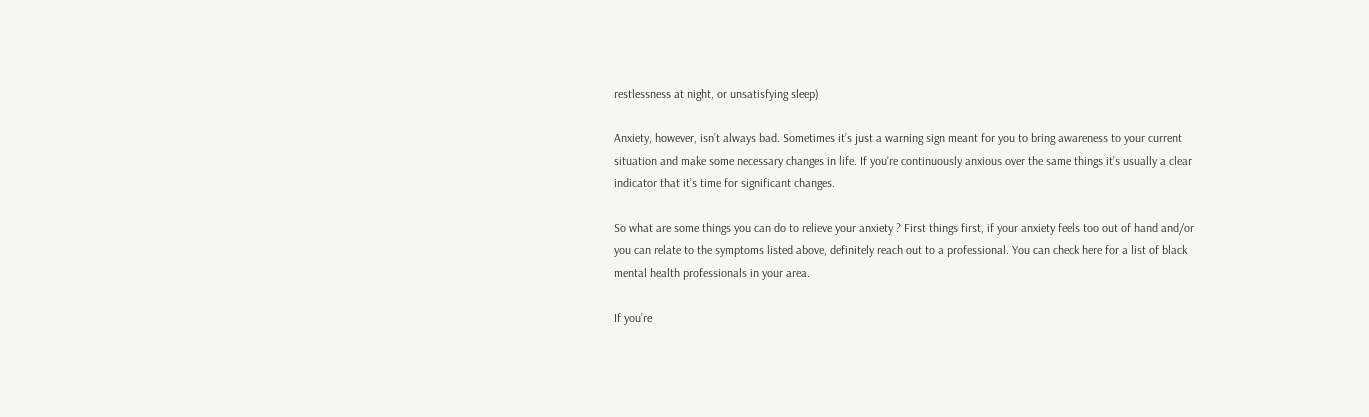restlessness at night, or unsatisfying sleep)

Anxiety, however, isn’t always bad. Sometimes it’s just a warning sign meant for you to bring awareness to your current situation and make some necessary changes in life. If you’re continuously anxious over the same things it’s usually a clear indicator that it’s time for significant changes.

So what are some things you can do to relieve your anxiety ? First things first, if your anxiety feels too out of hand and/or you can relate to the symptoms listed above, definitely reach out to a professional. You can check here for a list of black mental health professionals in your area.

If you’re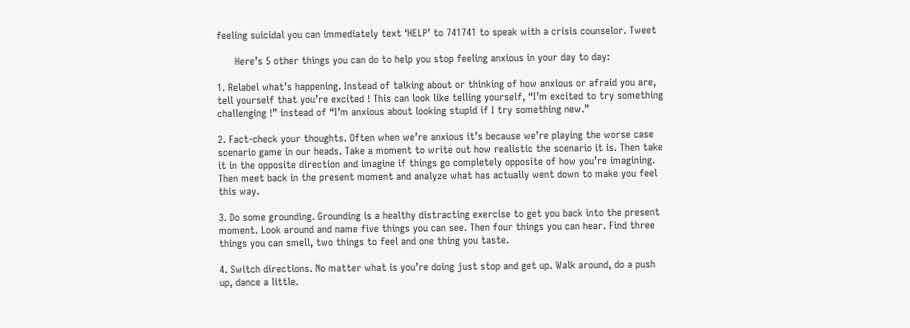feeling suicidal you can immediately text ‘HELP’ to 741741 to speak with a crisis counselor. Tweet

      Here’s 5 other things you can do to help you stop feeling anxious in your day to day:

1. Relabel what’s happening. Instead of talking about or thinking of how anxious or afraid you are, tell yourself that you’re excited ! This can look like telling yourself, “I’m excited to try something challenging !” instead of “I’m anxious about looking stupid if I try something new.”

2. Fact-check your thoughts. Often when we’re anxious it’s because we’re playing the worse case scenario game in our heads. Take a moment to write out how realistic the scenario it is. Then take it in the opposite direction and imagine if things go completely opposite of how you’re imagining. Then meet back in the present moment and analyze what has actually went down to make you feel this way.

3. Do some grounding. Grounding is a healthy distracting exercise to get you back into the present moment. Look around and name five things you can see. Then four things you can hear. Find three things you can smell, two things to feel and one thing you taste.

4. Switch directions. No matter what is you’re doing just stop and get up. Walk around, do a push up, dance a little.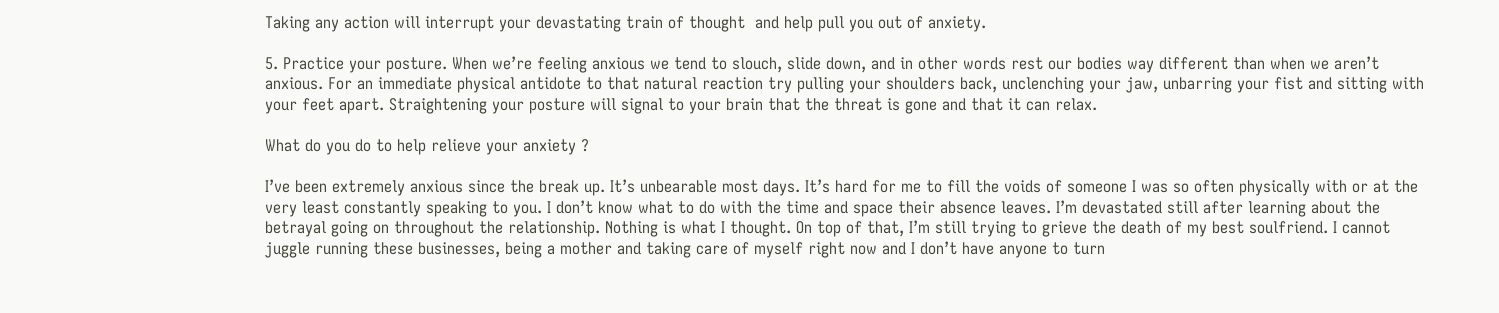Taking any action will interrupt your devastating train of thought  and help pull you out of anxiety.

5. Practice your posture. When we’re feeling anxious we tend to slouch, slide down, and in other words rest our bodies way different than when we aren’t anxious. For an immediate physical antidote to that natural reaction try pulling your shoulders back, unclenching your jaw, unbarring your fist and sitting with your feet apart. Straightening your posture will signal to your brain that the threat is gone and that it can relax.

What do you do to help relieve your anxiety ?

I’ve been extremely anxious since the break up. It’s unbearable most days. It’s hard for me to fill the voids of someone I was so often physically with or at the very least constantly speaking to you. I don’t know what to do with the time and space their absence leaves. I’m devastated still after learning about the betrayal going on throughout the relationship. Nothing is what I thought. On top of that, I’m still trying to grieve the death of my best soulfriend. I cannot juggle running these businesses, being a mother and taking care of myself right now and I don’t have anyone to turn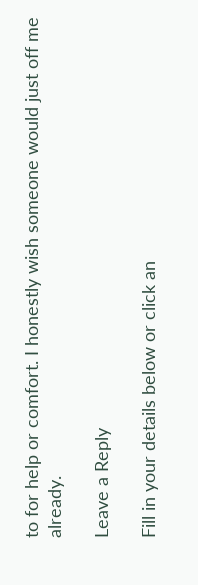to for help or comfort. I honestly wish someone would just off me already.

Leave a Reply

Fill in your details below or click an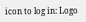icon to log in: Logo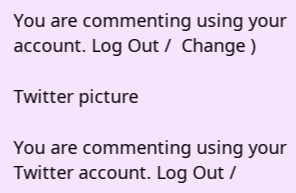You are commenting using your account. Log Out /  Change )

Twitter picture

You are commenting using your Twitter account. Log Out /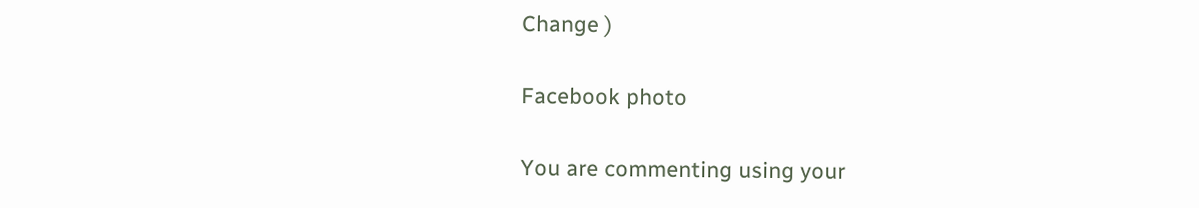Change )

Facebook photo

You are commenting using your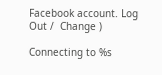Facebook account. Log Out /  Change )

Connecting to %s